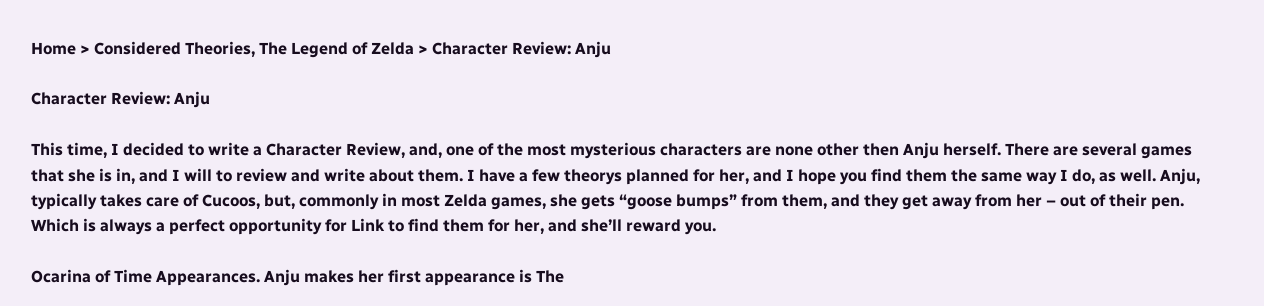Home > Considered Theories, The Legend of Zelda > Character Review: Anju

Character Review: Anju

This time, I decided to write a Character Review, and, one of the most mysterious characters are none other then Anju herself. There are several games that she is in, and I will to review and write about them. I have a few theorys planned for her, and I hope you find them the same way I do, as well. Anju, typically takes care of Cucoos, but, commonly in most Zelda games, she gets “goose bumps” from them, and they get away from her – out of their pen. Which is always a perfect opportunity for Link to find them for her, and she’ll reward you.

Ocarina of Time Appearances. Anju makes her first appearance is The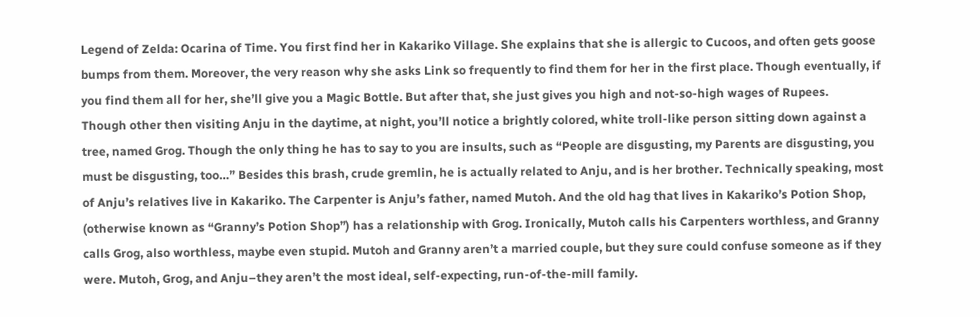Legend of Zelda: Ocarina of Time. You first find her in Kakariko Village. She explains that she is allergic to Cucoos, and often gets goose bumps from them. Moreover, the very reason why she asks Link so frequently to find them for her in the first place. Though eventually, if you find them all for her, she’ll give you a Magic Bottle. But after that, she just gives you high and not-so-high wages of Rupees.
Though other then visiting Anju in the daytime, at night, you’ll notice a brightly colored, white troll-like person sitting down against a tree, named Grog. Though the only thing he has to say to you are insults, such as “People are disgusting, my Parents are disgusting, you must be disgusting, too…” Besides this brash, crude gremlin, he is actually related to Anju, and is her brother. Technically speaking, most of Anju’s relatives live in Kakariko. The Carpenter is Anju’s father, named Mutoh. And the old hag that lives in Kakariko’s Potion Shop, (otherwise known as “Granny’s Potion Shop”) has a relationship with Grog. Ironically, Mutoh calls his Carpenters worthless, and Granny calls Grog, also worthless, maybe even stupid. Mutoh and Granny aren’t a married couple, but they sure could confuse someone as if they were. Mutoh, Grog, and Anju–they aren’t the most ideal, self-expecting, run-of-the-mill family.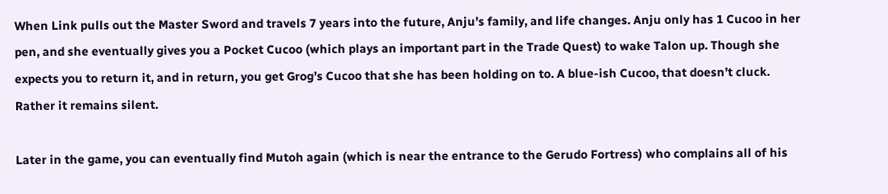When Link pulls out the Master Sword and travels 7 years into the future, Anju’s family, and life changes. Anju only has 1 Cucoo in her pen, and she eventually gives you a Pocket Cucoo (which plays an important part in the Trade Quest) to wake Talon up. Though she expects you to return it, and in return, you get Grog’s Cucoo that she has been holding on to. A blue-ish Cucoo, that doesn’t cluck. Rather it remains silent.

Later in the game, you can eventually find Mutoh again (which is near the entrance to the Gerudo Fortress) who complains all of his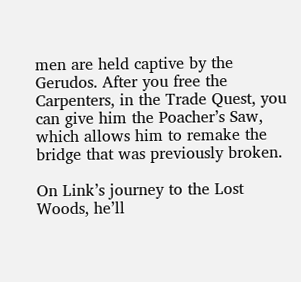men are held captive by the Gerudos. After you free the Carpenters, in the Trade Quest, you can give him the Poacher’s Saw, which allows him to remake the bridge that was previously broken.

On Link’s journey to the Lost Woods, he’ll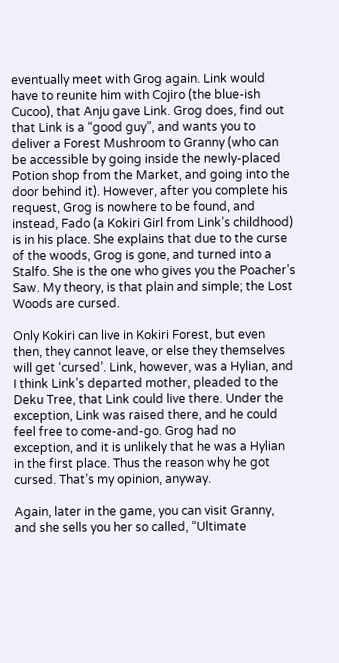eventually meet with Grog again. Link would have to reunite him with Cojiro (the blue-ish Cucoo), that Anju gave Link. Grog does, find out that Link is a “good guy”, and wants you to deliver a Forest Mushroom to Granny (who can be accessible by going inside the newly-placed Potion shop from the Market, and going into the door behind it). However, after you complete his request, Grog is nowhere to be found, and instead, Fado (a Kokiri Girl from Link’s childhood) is in his place. She explains that due to the curse of the woods, Grog is gone, and turned into a Stalfo. She is the one who gives you the Poacher’s Saw. My theory, is that plain and simple; the Lost Woods are cursed.

Only Kokiri can live in Kokiri Forest, but even then, they cannot leave, or else they themselves will get ‘cursed’. Link, however, was a Hylian, and I think Link’s departed mother, pleaded to the Deku Tree, that Link could live there. Under the exception, Link was raised there, and he could feel free to come-and-go. Grog had no exception, and it is unlikely that he was a Hylian in the first place. Thus the reason why he got cursed. That’s my opinion, anyway.

Again, later in the game, you can visit Granny, and she sells you her so called, “Ultimate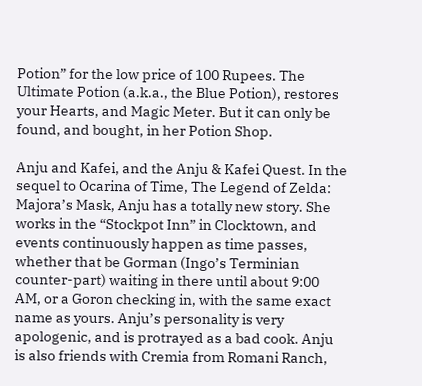Potion” for the low price of 100 Rupees. The Ultimate Potion (a.k.a., the Blue Potion), restores your Hearts, and Magic Meter. But it can only be found, and bought, in her Potion Shop.

Anju and Kafei, and the Anju & Kafei Quest. In the sequel to Ocarina of Time, The Legend of Zelda: Majora’s Mask, Anju has a totally new story. She works in the “Stockpot Inn” in Clocktown, and events continuously happen as time passes, whether that be Gorman (Ingo’s Terminian counter-part) waiting in there until about 9:00 AM, or a Goron checking in, with the same exact name as yours. Anju’s personality is very apologenic, and is protrayed as a bad cook. Anju is also friends with Cremia from Romani Ranch,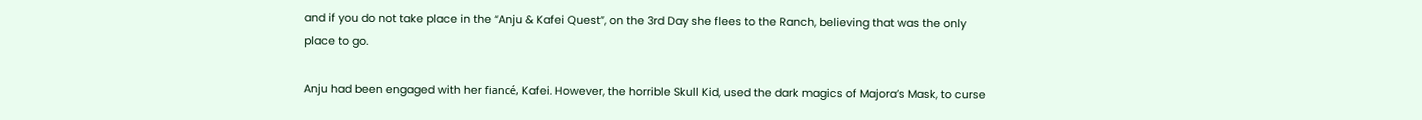and if you do not take place in the “Anju & Kafei Quest”, on the 3rd Day she flees to the Ranch, believing that was the only place to go.

Anju had been engaged with her fiancé, Kafei. However, the horrible Skull Kid, used the dark magics of Majora’s Mask, to curse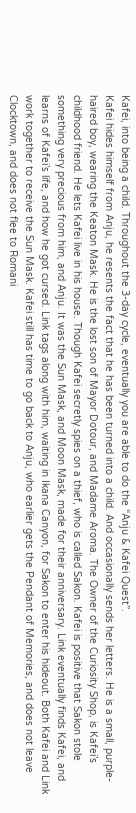Kafei, into being a child. Throughout the 3-day cycle, eventually you are able to do the “Anju & Kafei Quest”.
Kafei hides himself from Anju, he resents the fact that he has been turned into a child. And occasionally sends her letters. He is a small, purple-haired boy, wearing the Keaton Mask. He is the lost son of Mayor Dotour, and Madame Aroma. The Owner of the Curiosity Shop, is Kafei’s childhood friend. He lets Kafei live in his house. Though Kafei secretly spies on a thief, who is called Sakon. Kafei is positive that Sakon stole something very precious from him, and Anju. It was the Sun Mask, and Moon Mask, made for their anniversary. Link eventually finds Kafei, and learns of Kafei’s life, and how he got cursed. Link tags along with him, waiting in Ikana Canyon, for Sakon to enter his hideout. Both Kafei and Link work together to receive the Sun Mask. Kafei still has time to go back to Anju, who earlier gets the Pendant of Memories, and does not leave Clocktown, and does not flee to Romani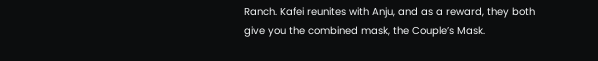Ranch. Kafei reunites with Anju, and as a reward, they both give you the combined mask, the Couple’s Mask.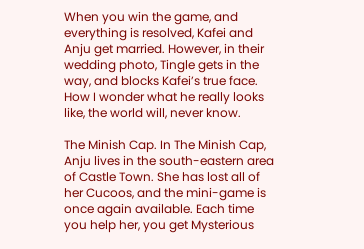When you win the game, and everything is resolved, Kafei and Anju get married. However, in their wedding photo, Tingle gets in the way, and blocks Kafei’s true face. How I wonder what he really looks like, the world will, never know.

The Minish Cap. In The Minish Cap, Anju lives in the south-eastern area of Castle Town. She has lost all of her Cucoos, and the mini-game is once again available. Each time you help her, you get Mysterious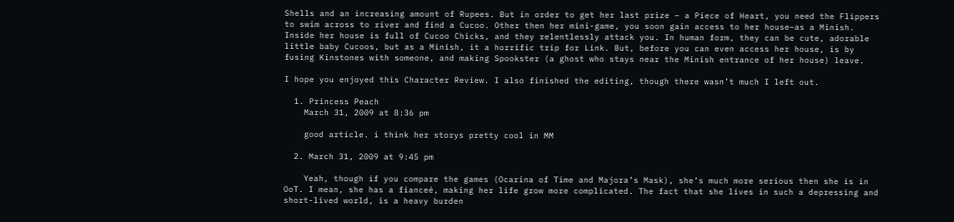Shells and an increasing amount of Rupees. But in order to get her last prize – a Piece of Heart, you need the Flippers to swim across to river and find a Cucoo. Other then her mini-game, you soon gain access to her house–as a Minish. Inside her house is full of Cucoo Chicks, and they relentlessly attack you. In human form, they can be cute, adorable little baby Cucoos, but as a Minish, it a horrific trip for Link. But, before you can even access her house, is by fusing Kinstones with someone, and making Spookster (a ghost who stays near the Minish entrance of her house) leave.

I hope you enjoyed this Character Review. I also finished the editing, though there wasn’t much I left out.

  1. Princess Peach
    March 31, 2009 at 8:36 pm

    good article. i think her storys pretty cool in MM

  2. March 31, 2009 at 9:45 pm

    Yeah, though if you compare the games (Ocarina of Time and Majora’s Mask), she’s much more serious then she is in OoT. I mean, she has a fianceé, making her life grow more complicated. The fact that she lives in such a depressing and short-lived world, is a heavy burden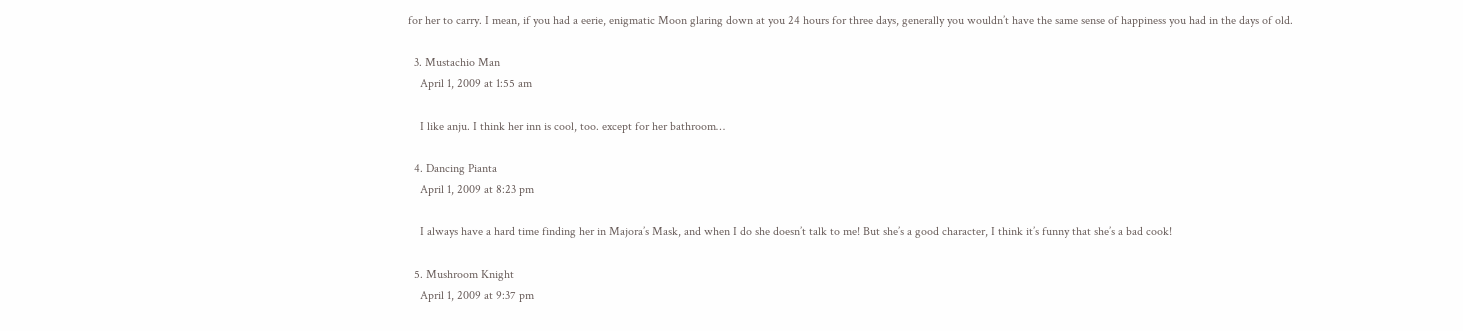for her to carry. I mean, if you had a eerie, enigmatic Moon glaring down at you 24 hours for three days, generally you wouldn’t have the same sense of happiness you had in the days of old.

  3. Mustachio Man
    April 1, 2009 at 1:55 am

    I like anju. I think her inn is cool, too. except for her bathroom…

  4. Dancing Pianta
    April 1, 2009 at 8:23 pm

    I always have a hard time finding her in Majora’s Mask, and when I do she doesn’t talk to me! But she’s a good character, I think it’s funny that she’s a bad cook!

  5. Mushroom Knight
    April 1, 2009 at 9:37 pm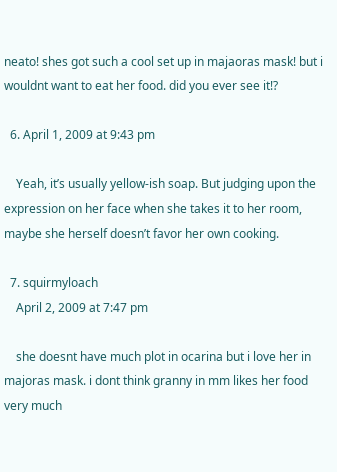neato! shes got such a cool set up in majaoras mask! but i wouldnt want to eat her food. did you ever see it!?

  6. April 1, 2009 at 9:43 pm

    Yeah, it’s usually yellow-ish soap. But judging upon the expression on her face when she takes it to her room, maybe she herself doesn’t favor her own cooking.

  7. squirmyloach
    April 2, 2009 at 7:47 pm

    she doesnt have much plot in ocarina but i love her in majoras mask. i dont think granny in mm likes her food very much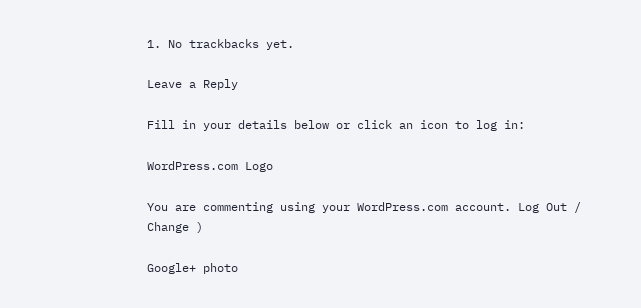1. No trackbacks yet.

Leave a Reply

Fill in your details below or click an icon to log in:

WordPress.com Logo

You are commenting using your WordPress.com account. Log Out /  Change )

Google+ photo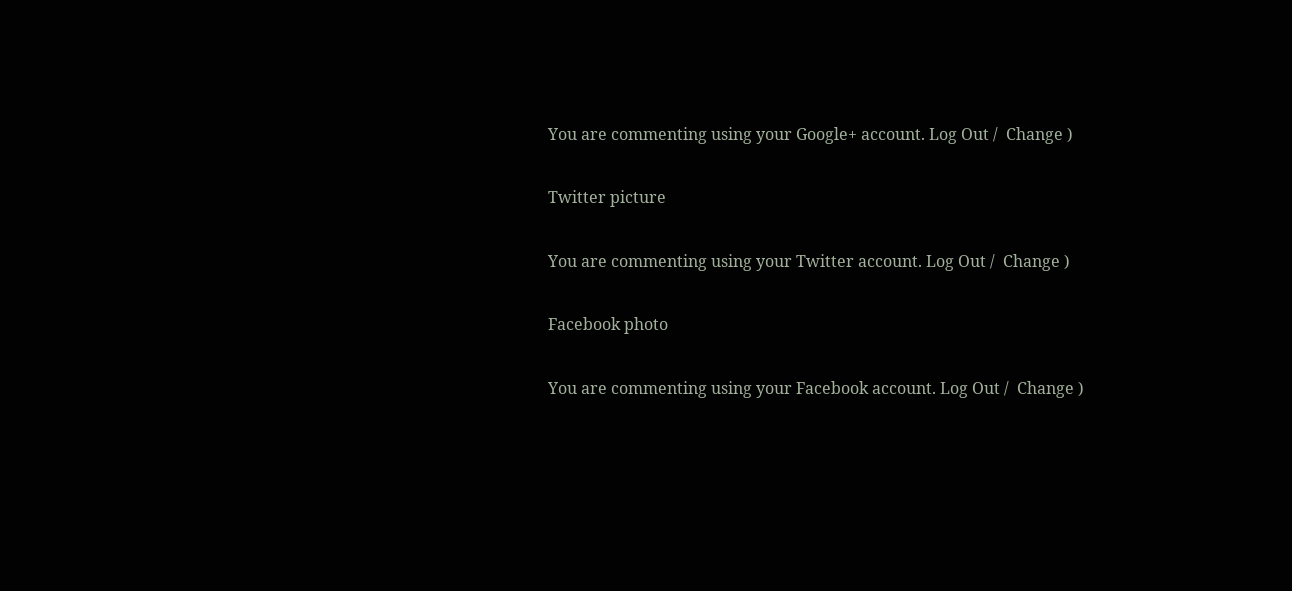You are commenting using your Google+ account. Log Out /  Change )

Twitter picture

You are commenting using your Twitter account. Log Out /  Change )

Facebook photo

You are commenting using your Facebook account. Log Out /  Change )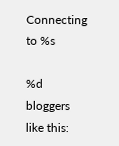Connecting to %s

%d bloggers like this: